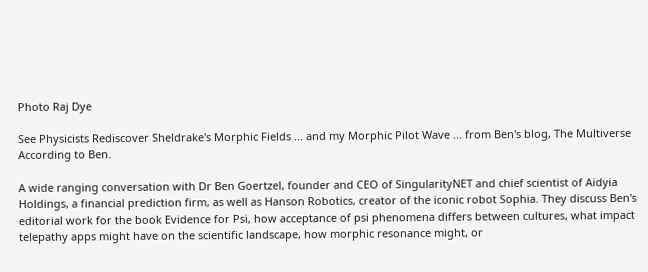Photo Raj Dye

See Physicists Rediscover Sheldrake's Morphic Fields ... and my Morphic Pilot Wave ... from Ben's blog, The Multiverse According to Ben.

A wide ranging conversation with Dr Ben Goertzel, founder and CEO of SingularityNET and chief scientist of Aidyia Holdings, a financial prediction firm, as well as Hanson Robotics, creator of the iconic robot Sophia. They discuss Ben's editorial work for the book Evidence for Psi, how acceptance of psi phenomena differs between cultures, what impact telepathy apps might have on the scientific landscape, how morphic resonance might, or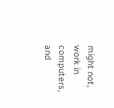might not, work in computers, and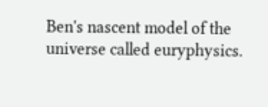Ben's nascent model of the universe called euryphysics.